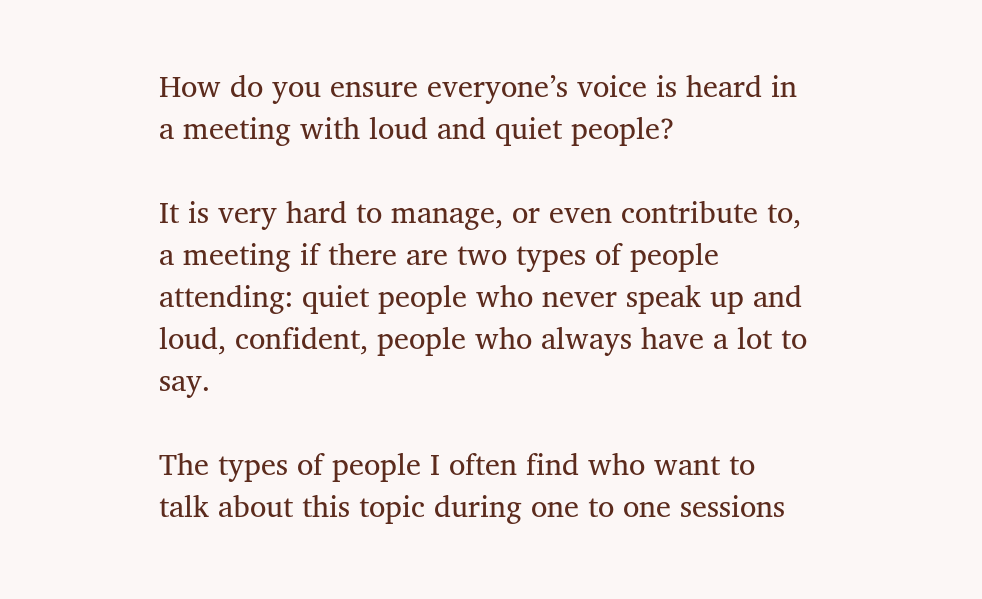How do you ensure everyone’s voice is heard in a meeting with loud and quiet people?

It is very hard to manage, or even contribute to, a meeting if there are two types of people attending: quiet people who never speak up and loud, confident, people who always have a lot to say.

The types of people I often find who want to talk about this topic during one to one sessions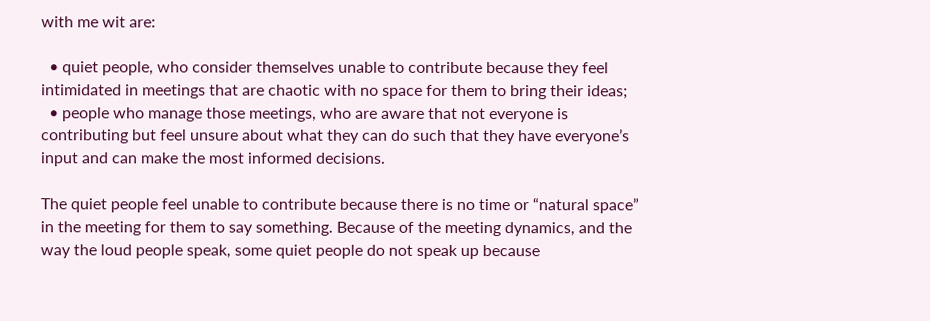with me wit are:

  • quiet people, who consider themselves unable to contribute because they feel intimidated in meetings that are chaotic with no space for them to bring their ideas;
  • people who manage those meetings, who are aware that not everyone is contributing but feel unsure about what they can do such that they have everyone’s input and can make the most informed decisions.

The quiet people feel unable to contribute because there is no time or “natural space” in the meeting for them to say something. Because of the meeting dynamics, and the way the loud people speak, some quiet people do not speak up because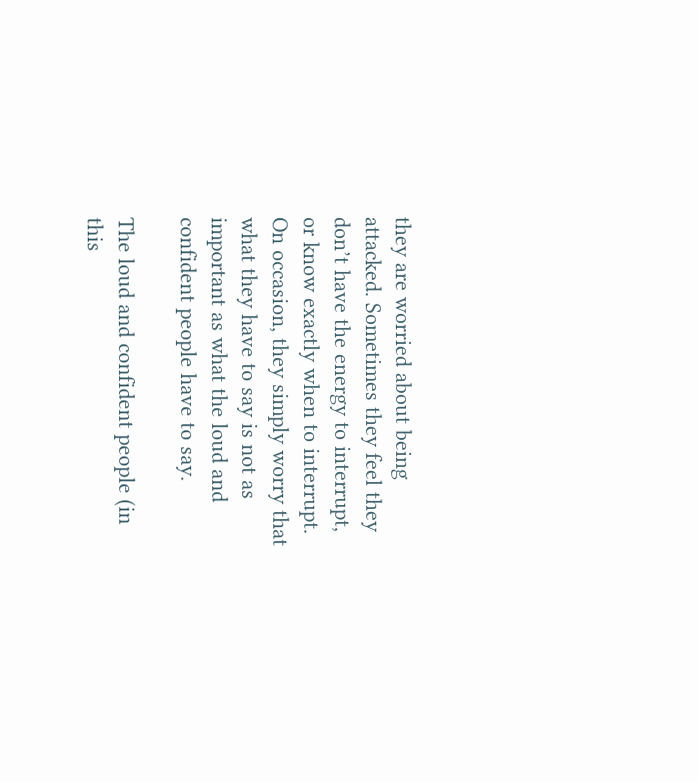they are worried about being attacked. Sometimes they feel they don’t have the energy to interrupt, or know exactly when to interrupt. On occasion, they simply worry that what they have to say is not as important as what the loud and confident people have to say.

The loud and confident people (in this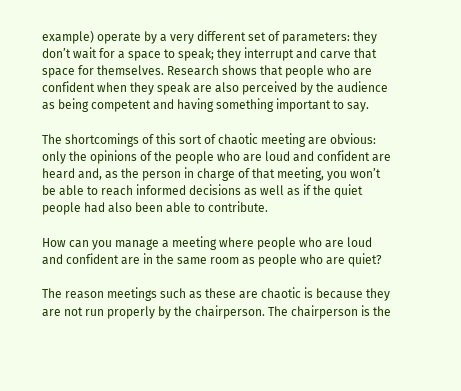example) operate by a very different set of parameters: they don’t wait for a space to speak; they interrupt and carve that space for themselves. Research shows that people who are confident when they speak are also perceived by the audience as being competent and having something important to say.

The shortcomings of this sort of chaotic meeting are obvious: only the opinions of the people who are loud and confident are heard and, as the person in charge of that meeting, you won’t be able to reach informed decisions as well as if the quiet people had also been able to contribute.

How can you manage a meeting where people who are loud and confident are in the same room as people who are quiet?

The reason meetings such as these are chaotic is because they are not run properly by the chairperson. The chairperson is the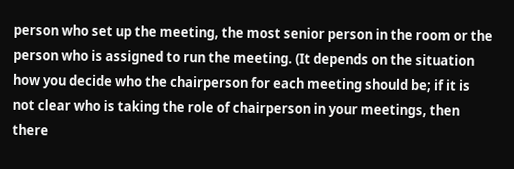person who set up the meeting, the most senior person in the room or the person who is assigned to run the meeting. (It depends on the situation how you decide who the chairperson for each meeting should be; if it is not clear who is taking the role of chairperson in your meetings, then there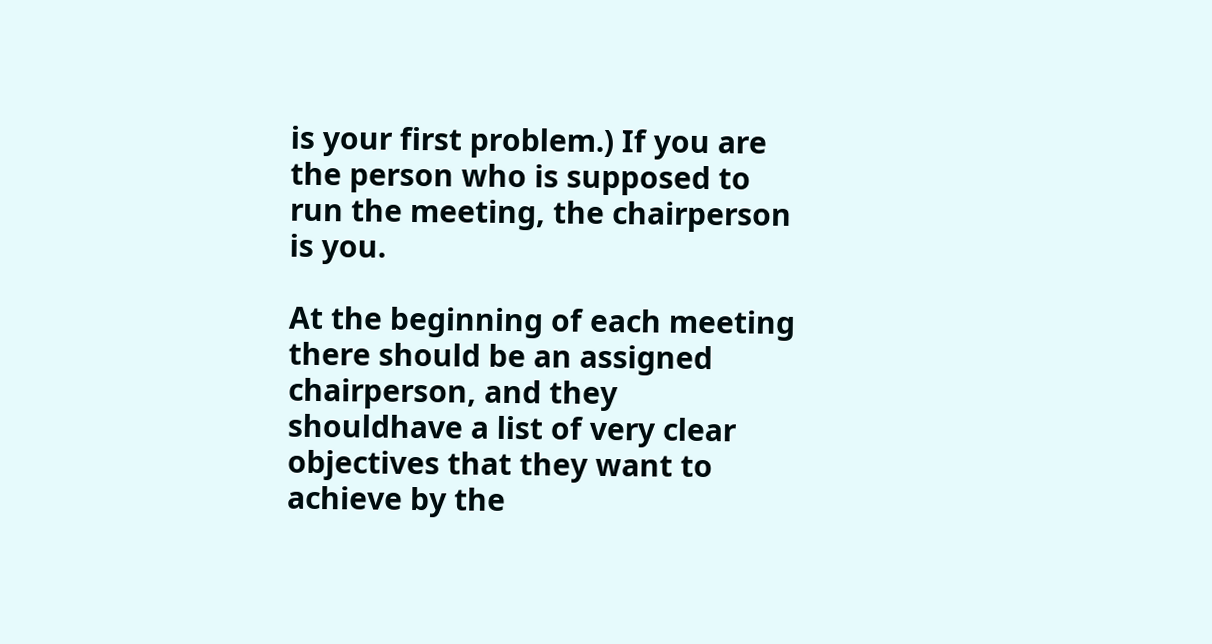is your first problem.) If you are the person who is supposed to run the meeting, the chairperson is you.

At the beginning of each meeting there should be an assigned chairperson, and they shouldhave a list of very clear objectives that they want to achieve by the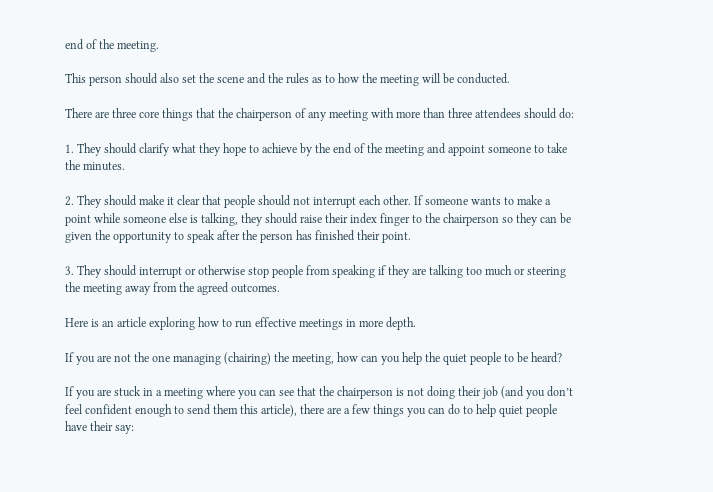end of the meeting.

This person should also set the scene and the rules as to how the meeting will be conducted.

There are three core things that the chairperson of any meeting with more than three attendees should do:

1. They should clarify what they hope to achieve by the end of the meeting and appoint someone to take the minutes.

2. They should make it clear that people should not interrupt each other. If someone wants to make a point while someone else is talking, they should raise their index finger to the chairperson so they can be given the opportunity to speak after the person has finished their point.

3. They should interrupt or otherwise stop people from speaking if they are talking too much or steering the meeting away from the agreed outcomes.

Here is an article exploring how to run effective meetings in more depth.

If you are not the one managing (chairing) the meeting, how can you help the quiet people to be heard?

If you are stuck in a meeting where you can see that the chairperson is not doing their job (and you don’t feel confident enough to send them this article), there are a few things you can do to help quiet people have their say: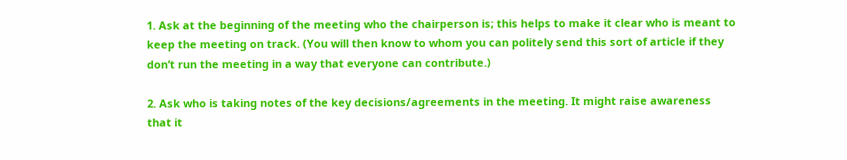1. Ask at the beginning of the meeting who the chairperson is; this helps to make it clear who is meant to keep the meeting on track. (You will then know to whom you can politely send this sort of article if they don’t run the meeting in a way that everyone can contribute.)

2. Ask who is taking notes of the key decisions/agreements in the meeting. It might raise awareness that it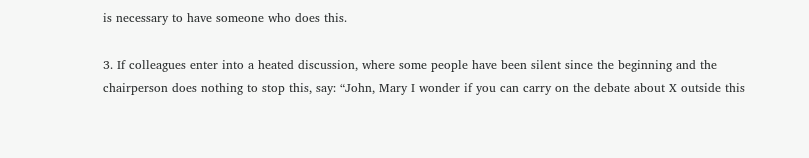is necessary to have someone who does this.

3. If colleagues enter into a heated discussion, where some people have been silent since the beginning and the chairperson does nothing to stop this, say: “John, Mary I wonder if you can carry on the debate about X outside this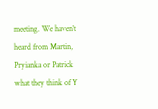meeting. We haven’t heard from Martin, Pryianka or Patrick what they think of Y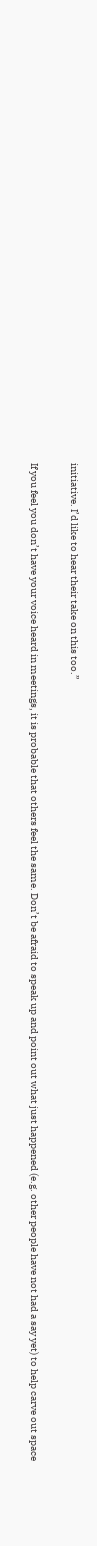initiative. I’d like to hear their take on this too.”

If you feel you don’t have your voice heard in meetings, it is probable that others feel the same. Don’t be afraid to speak up and point out what just happened (e.g. other people have not had a say yet) to help carve out space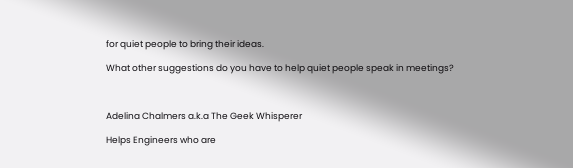for quiet people to bring their ideas.

What other suggestions do you have to help quiet people speak in meetings?



Adelina Chalmers a.k.a The Geek Whisperer

Helps Engineers who are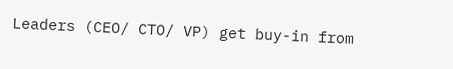Leaders (CEO/ CTO/ VP) get buy-in from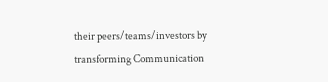their peers/teams/investors by transforming Communication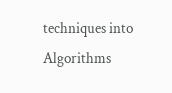techniques into Algorithms